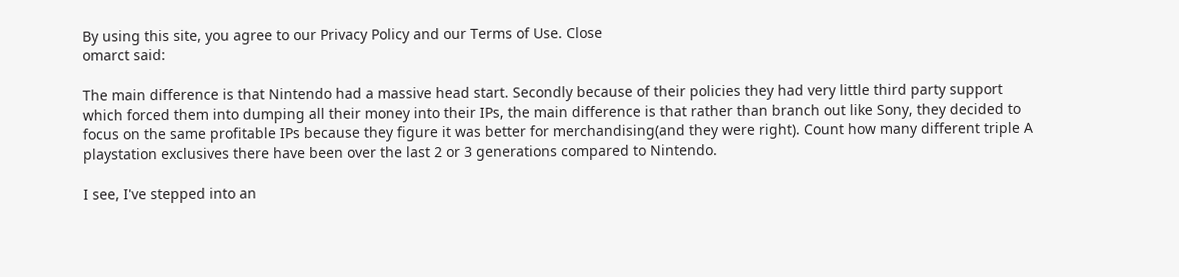By using this site, you agree to our Privacy Policy and our Terms of Use. Close
omarct said:

The main difference is that Nintendo had a massive head start. Secondly because of their policies they had very little third party support which forced them into dumping all their money into their IPs, the main difference is that rather than branch out like Sony, they decided to focus on the same profitable IPs because they figure it was better for merchandising(and they were right). Count how many different triple A playstation exclusives there have been over the last 2 or 3 generations compared to Nintendo.

I see, I've stepped into an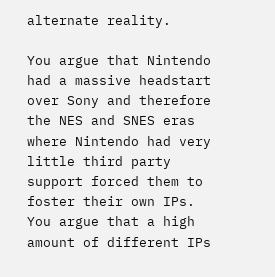alternate reality.

You argue that Nintendo had a massive headstart over Sony and therefore the NES and SNES eras where Nintendo had very little third party support forced them to foster their own IPs. You argue that a high amount of different IPs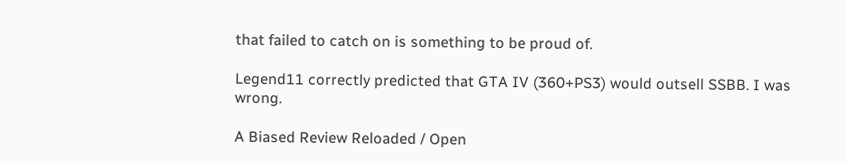that failed to catch on is something to be proud of.

Legend11 correctly predicted that GTA IV (360+PS3) would outsell SSBB. I was wrong.

A Biased Review Reloaded / Open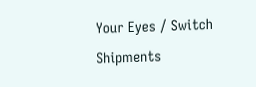Your Eyes / Switch Shipments